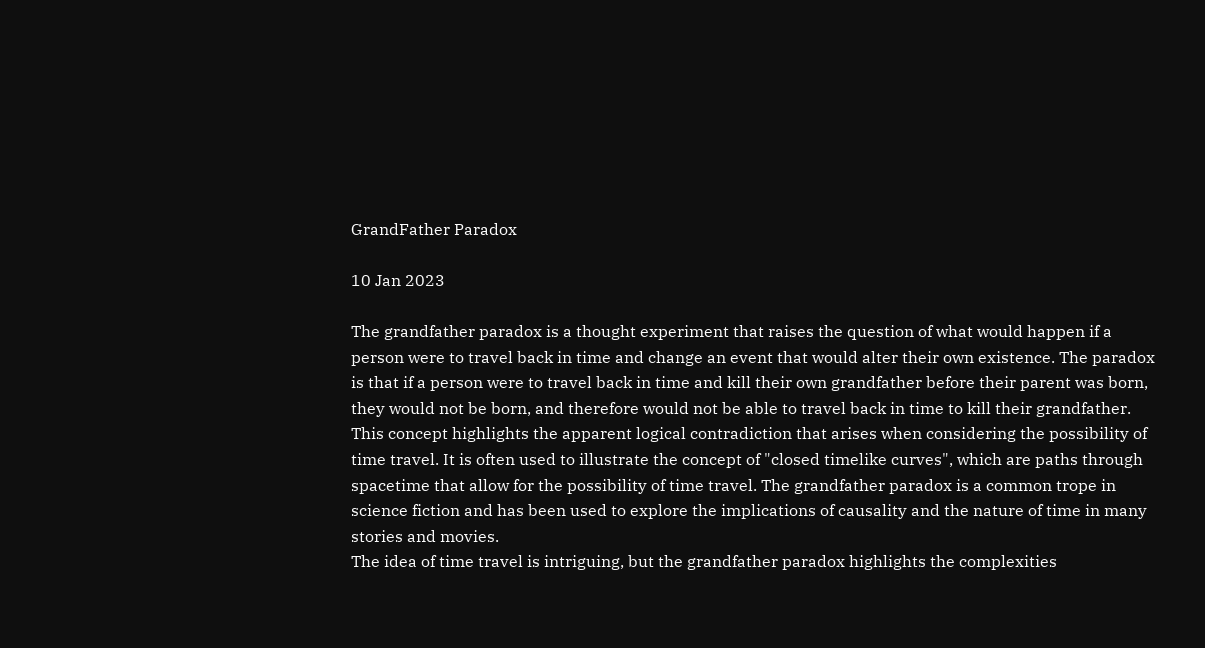GrandFather Paradox

10 Jan 2023

The grandfather paradox is a thought experiment that raises the question of what would happen if a person were to travel back in time and change an event that would alter their own existence. The paradox is that if a person were to travel back in time and kill their own grandfather before their parent was born, they would not be born, and therefore would not be able to travel back in time to kill their grandfather.
This concept highlights the apparent logical contradiction that arises when considering the possibility of time travel. It is often used to illustrate the concept of "closed timelike curves", which are paths through spacetime that allow for the possibility of time travel. The grandfather paradox is a common trope in science fiction and has been used to explore the implications of causality and the nature of time in many stories and movies.
The idea of time travel is intriguing, but the grandfather paradox highlights the complexities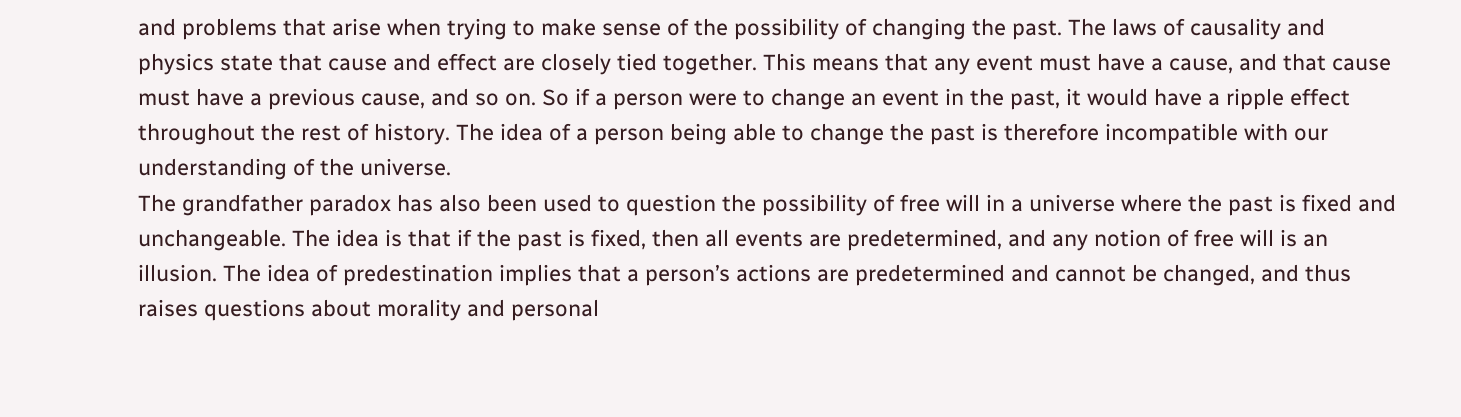and problems that arise when trying to make sense of the possibility of changing the past. The laws of causality and physics state that cause and effect are closely tied together. This means that any event must have a cause, and that cause must have a previous cause, and so on. So if a person were to change an event in the past, it would have a ripple effect throughout the rest of history. The idea of a person being able to change the past is therefore incompatible with our understanding of the universe.
The grandfather paradox has also been used to question the possibility of free will in a universe where the past is fixed and unchangeable. The idea is that if the past is fixed, then all events are predetermined, and any notion of free will is an illusion. The idea of predestination implies that a person’s actions are predetermined and cannot be changed, and thus raises questions about morality and personal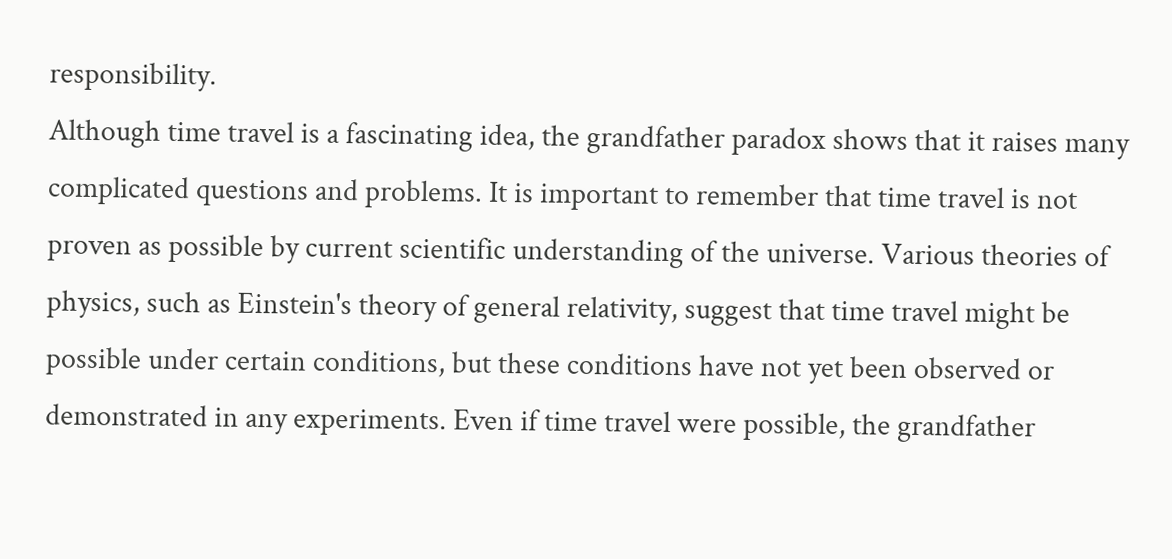responsibility.
Although time travel is a fascinating idea, the grandfather paradox shows that it raises many complicated questions and problems. It is important to remember that time travel is not proven as possible by current scientific understanding of the universe. Various theories of physics, such as Einstein's theory of general relativity, suggest that time travel might be possible under certain conditions, but these conditions have not yet been observed or demonstrated in any experiments. Even if time travel were possible, the grandfather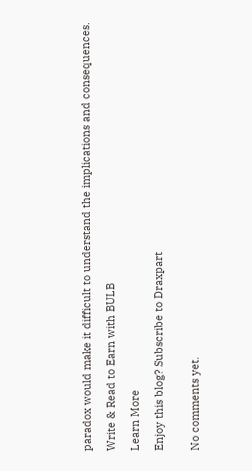paradox would make it difficult to understand the implications and consequences.

Write & Read to Earn with BULB

Learn More

Enjoy this blog? Subscribe to Draxpart


No comments yet.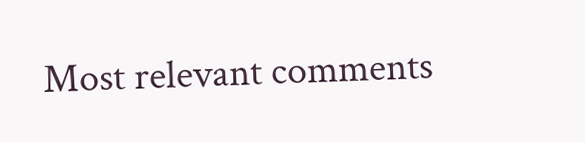Most relevant comments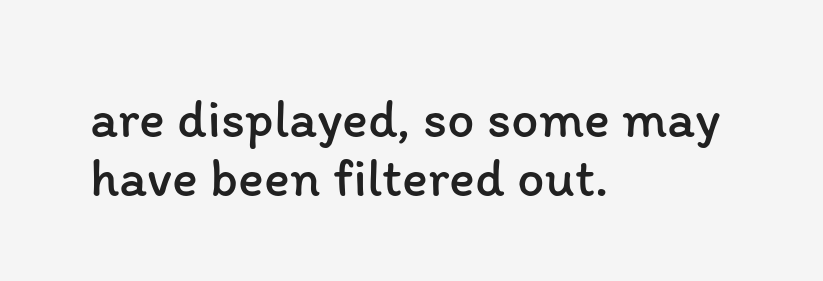are displayed, so some may have been filtered out.